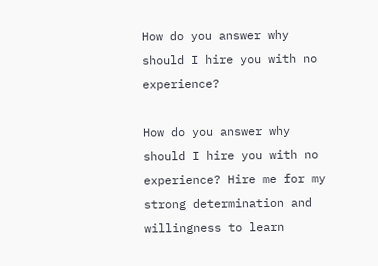How do you answer why should I hire you with no experience?

How do you answer why should I hire you with no experience? Hire me for my strong determination and willingness to learn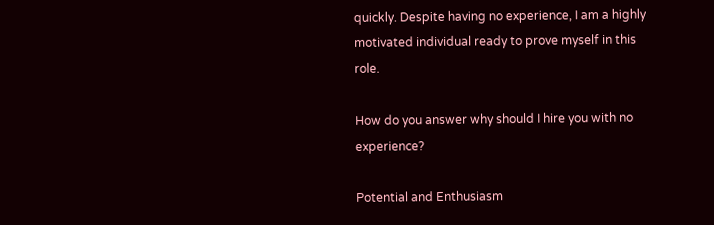quickly. Despite having no experience, I am a highly motivated individual ready to prove myself in this role.

How do you answer why should I hire you with no experience?

Potential and Enthusiasm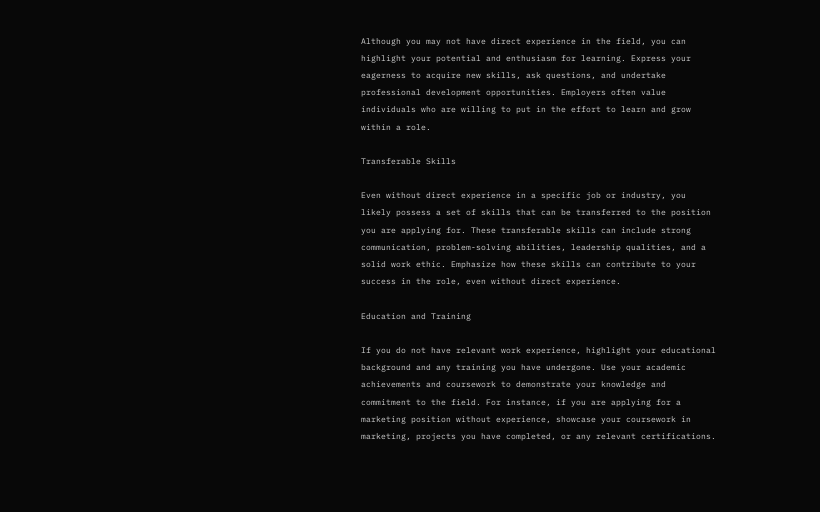Although you may not have direct experience in the field, you can highlight your potential and enthusiasm for learning. Express your eagerness to acquire new skills, ask questions, and undertake professional development opportunities. Employers often value individuals who are willing to put in the effort to learn and grow within a role.

Transferable Skills

Even without direct experience in a specific job or industry, you likely possess a set of skills that can be transferred to the position you are applying for. These transferable skills can include strong communication, problem-solving abilities, leadership qualities, and a solid work ethic. Emphasize how these skills can contribute to your success in the role, even without direct experience.

Education and Training

If you do not have relevant work experience, highlight your educational background and any training you have undergone. Use your academic achievements and coursework to demonstrate your knowledge and commitment to the field. For instance, if you are applying for a marketing position without experience, showcase your coursework in marketing, projects you have completed, or any relevant certifications.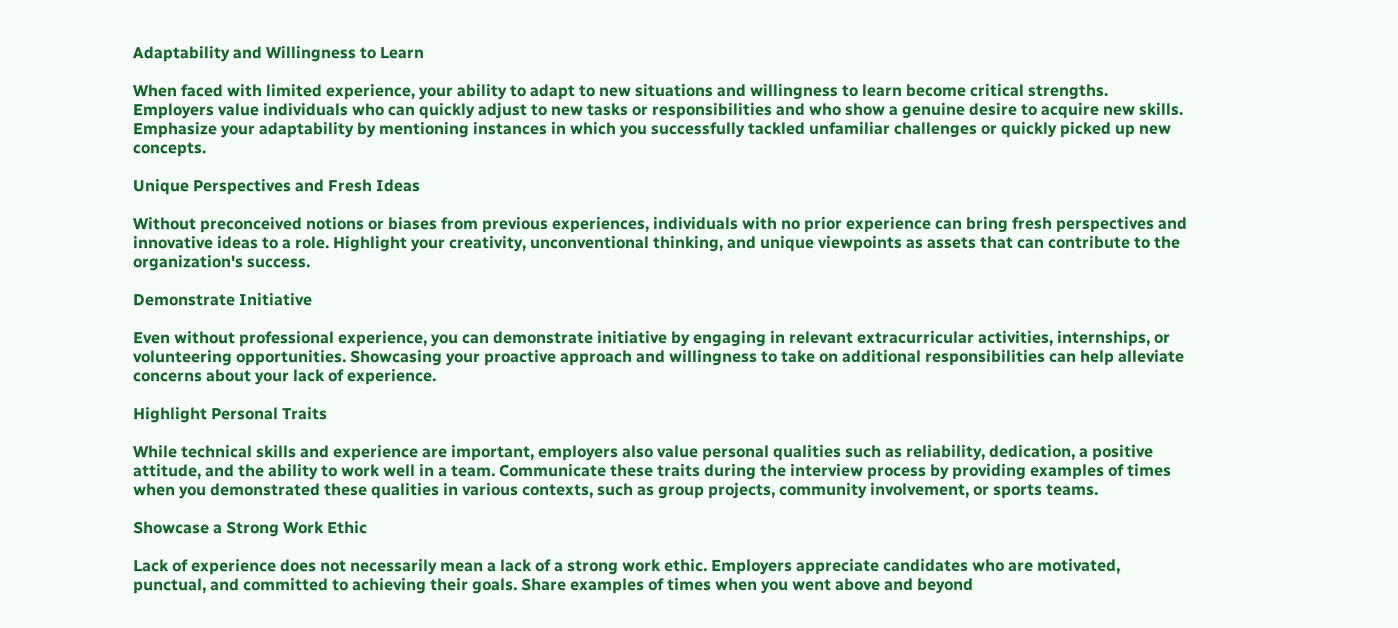Adaptability and Willingness to Learn

When faced with limited experience, your ability to adapt to new situations and willingness to learn become critical strengths. Employers value individuals who can quickly adjust to new tasks or responsibilities and who show a genuine desire to acquire new skills. Emphasize your adaptability by mentioning instances in which you successfully tackled unfamiliar challenges or quickly picked up new concepts.

Unique Perspectives and Fresh Ideas

Without preconceived notions or biases from previous experiences, individuals with no prior experience can bring fresh perspectives and innovative ideas to a role. Highlight your creativity, unconventional thinking, and unique viewpoints as assets that can contribute to the organization's success.

Demonstrate Initiative

Even without professional experience, you can demonstrate initiative by engaging in relevant extracurricular activities, internships, or volunteering opportunities. Showcasing your proactive approach and willingness to take on additional responsibilities can help alleviate concerns about your lack of experience.

Highlight Personal Traits

While technical skills and experience are important, employers also value personal qualities such as reliability, dedication, a positive attitude, and the ability to work well in a team. Communicate these traits during the interview process by providing examples of times when you demonstrated these qualities in various contexts, such as group projects, community involvement, or sports teams.

Showcase a Strong Work Ethic

Lack of experience does not necessarily mean a lack of a strong work ethic. Employers appreciate candidates who are motivated, punctual, and committed to achieving their goals. Share examples of times when you went above and beyond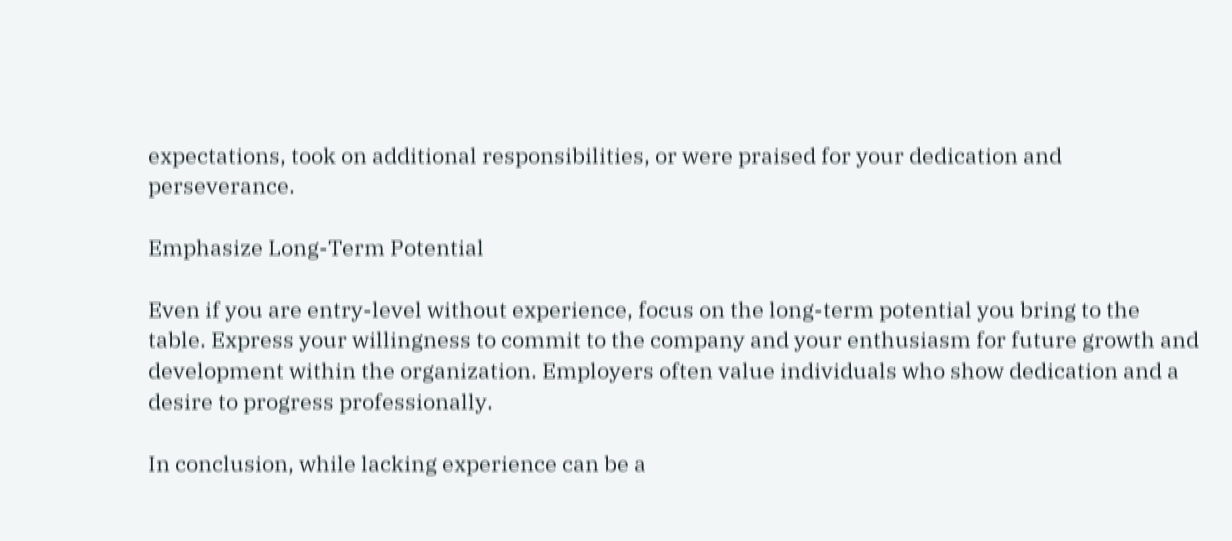expectations, took on additional responsibilities, or were praised for your dedication and perseverance.

Emphasize Long-Term Potential

Even if you are entry-level without experience, focus on the long-term potential you bring to the table. Express your willingness to commit to the company and your enthusiasm for future growth and development within the organization. Employers often value individuals who show dedication and a desire to progress professionally.

In conclusion, while lacking experience can be a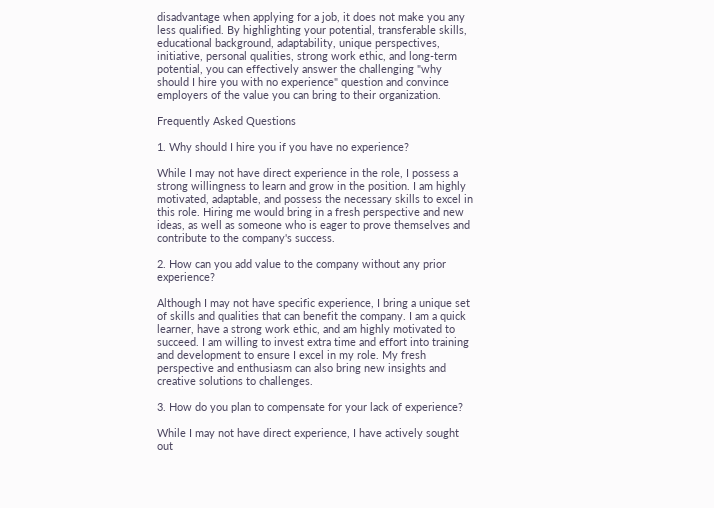disadvantage when applying for a job, it does not make you any less qualified. By highlighting your potential, transferable skills, educational background, adaptability, unique perspectives, initiative, personal qualities, strong work ethic, and long-term potential, you can effectively answer the challenging "why should I hire you with no experience" question and convince employers of the value you can bring to their organization.

Frequently Asked Questions

1. Why should I hire you if you have no experience?

While I may not have direct experience in the role, I possess a strong willingness to learn and grow in the position. I am highly motivated, adaptable, and possess the necessary skills to excel in this role. Hiring me would bring in a fresh perspective and new ideas, as well as someone who is eager to prove themselves and contribute to the company's success.

2. How can you add value to the company without any prior experience?

Although I may not have specific experience, I bring a unique set of skills and qualities that can benefit the company. I am a quick learner, have a strong work ethic, and am highly motivated to succeed. I am willing to invest extra time and effort into training and development to ensure I excel in my role. My fresh perspective and enthusiasm can also bring new insights and creative solutions to challenges.

3. How do you plan to compensate for your lack of experience?

While I may not have direct experience, I have actively sought out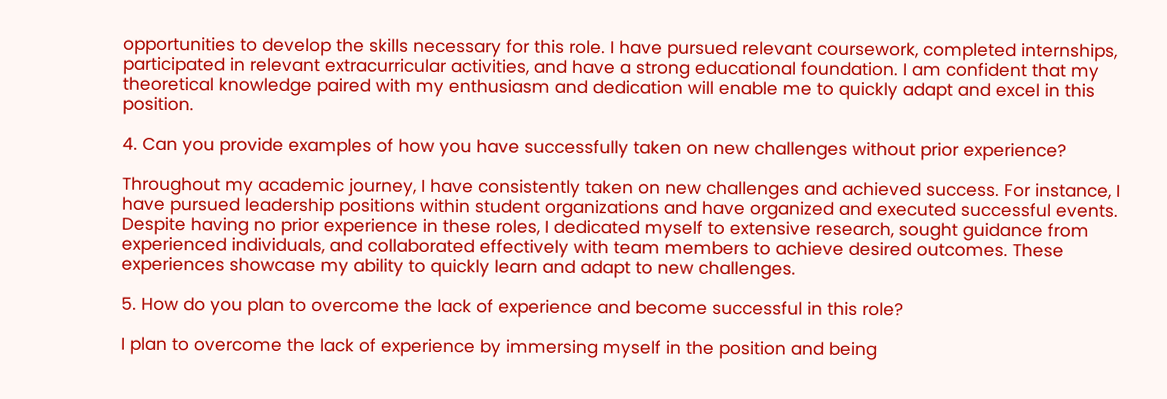opportunities to develop the skills necessary for this role. I have pursued relevant coursework, completed internships, participated in relevant extracurricular activities, and have a strong educational foundation. I am confident that my theoretical knowledge paired with my enthusiasm and dedication will enable me to quickly adapt and excel in this position.

4. Can you provide examples of how you have successfully taken on new challenges without prior experience?

Throughout my academic journey, I have consistently taken on new challenges and achieved success. For instance, I have pursued leadership positions within student organizations and have organized and executed successful events. Despite having no prior experience in these roles, I dedicated myself to extensive research, sought guidance from experienced individuals, and collaborated effectively with team members to achieve desired outcomes. These experiences showcase my ability to quickly learn and adapt to new challenges.

5. How do you plan to overcome the lack of experience and become successful in this role?

I plan to overcome the lack of experience by immersing myself in the position and being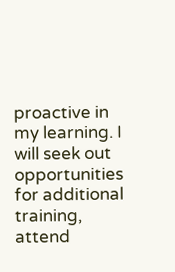proactive in my learning. I will seek out opportunities for additional training, attend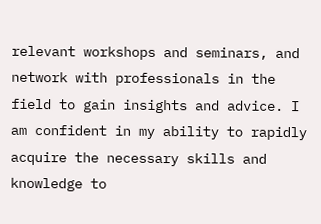relevant workshops and seminars, and network with professionals in the field to gain insights and advice. I am confident in my ability to rapidly acquire the necessary skills and knowledge to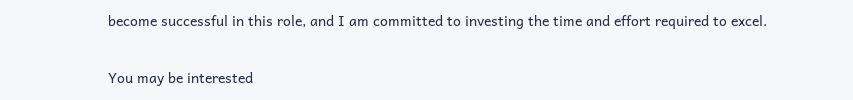become successful in this role, and I am committed to investing the time and effort required to excel.

You may be interested